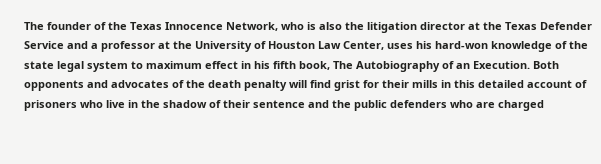The founder of the Texas Innocence Network, who is also the litigation director at the Texas Defender Service and a professor at the University of Houston Law Center, uses his hard-won knowledge of the state legal system to maximum effect in his fifth book, The Autobiography of an Execution. Both opponents and advocates of the death penalty will find grist for their mills in this detailed account of prisoners who live in the shadow of their sentence and the public defenders who are charged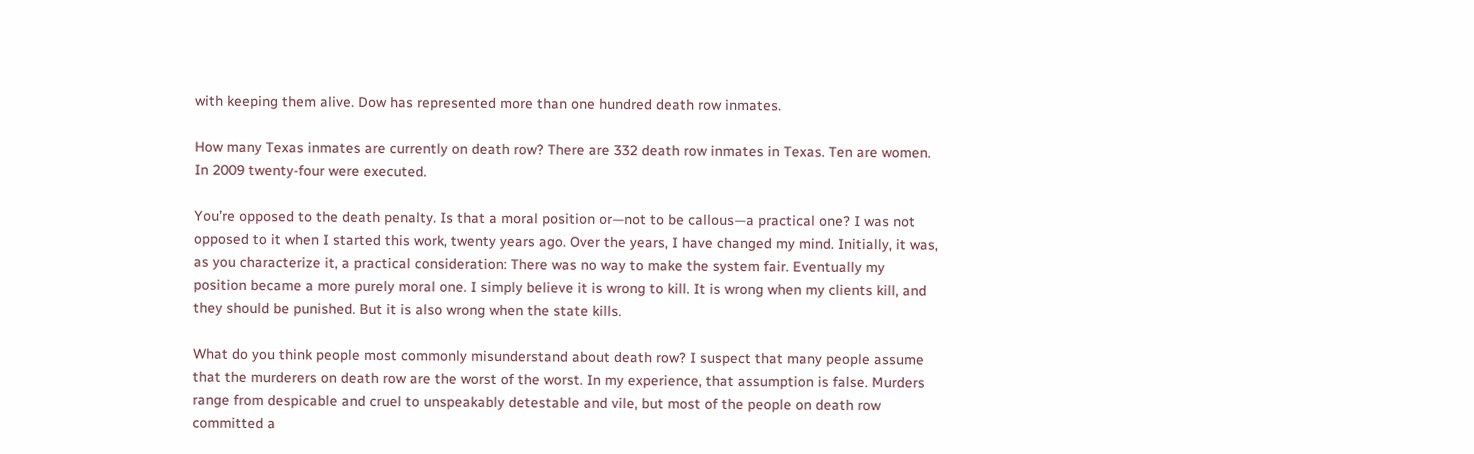with keeping them alive. Dow has represented more than one hundred death row inmates.

How many Texas inmates are currently on death row? There are 332 death row inmates in Texas. Ten are women. In 2009 twenty-four were executed.

You’re opposed to the death penalty. Is that a moral position or—not to be callous—a practical one? I was not opposed to it when I started this work, twenty years ago. Over the years, I have changed my mind. Initially, it was, as you characterize it, a practical consideration: There was no way to make the system fair. Eventually my position became a more purely moral one. I simply believe it is wrong to kill. It is wrong when my clients kill, and they should be punished. But it is also wrong when the state kills.

What do you think people most commonly misunderstand about death row? I suspect that many people assume that the murderers on death row are the worst of the worst. In my experience, that assumption is false. Murders range from despicable and cruel to unspeakably detestable and vile, but most of the people on death row committed a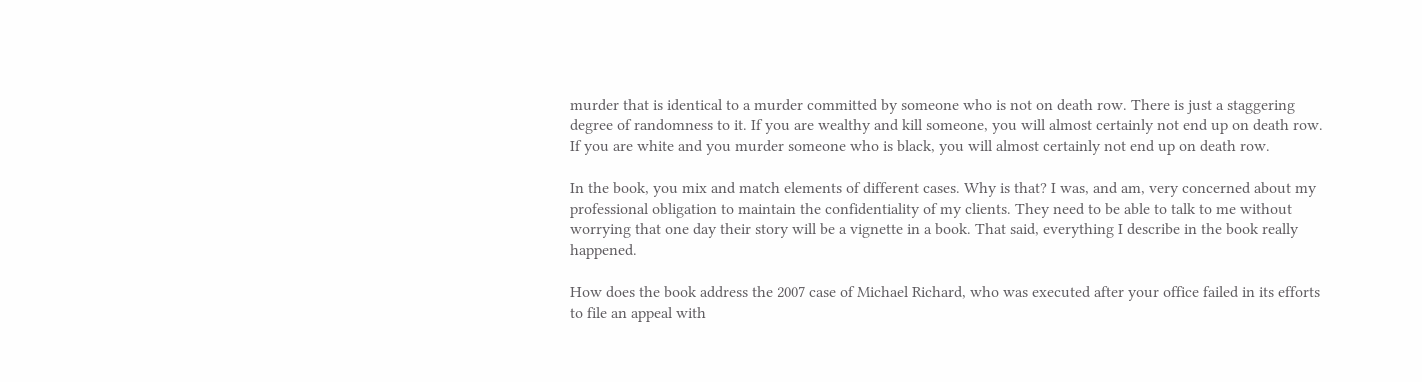murder that is identical to a murder committed by someone who is not on death row. There is just a staggering degree of randomness to it. If you are wealthy and kill someone, you will almost certainly not end up on death row. If you are white and you murder someone who is black, you will almost certainly not end up on death row.

In the book, you mix and match elements of different cases. Why is that? I was, and am, very concerned about my professional obligation to maintain the confidentiality of my clients. They need to be able to talk to me without worrying that one day their story will be a vignette in a book. That said, everything I describe in the book really happened.

How does the book address the 2007 case of Michael Richard, who was executed after your office failed in its efforts to file an appeal with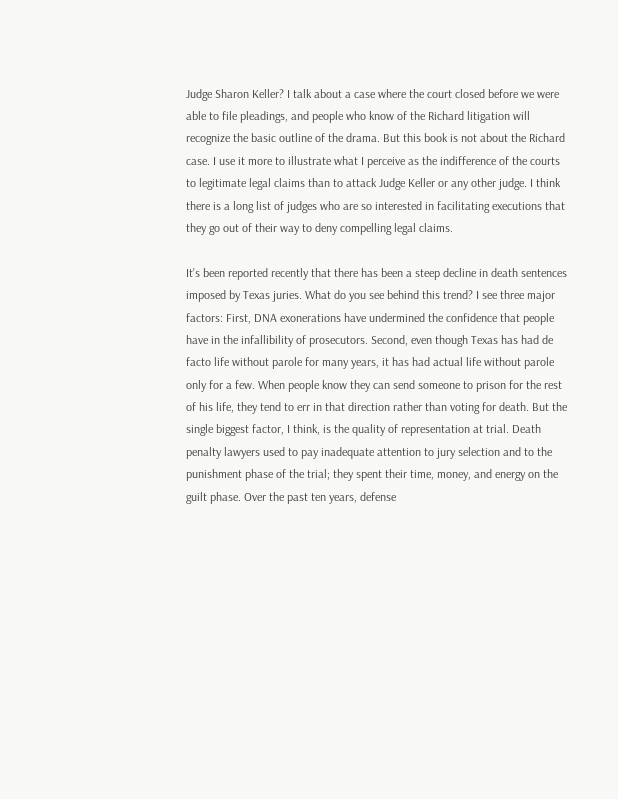Judge Sharon Keller? I talk about a case where the court closed before we were able to file pleadings, and people who know of the Richard litigation will recognize the basic outline of the drama. But this book is not about the Richard case. I use it more to illustrate what I perceive as the indifference of the courts to legitimate legal claims than to attack Judge Keller or any other judge. I think there is a long list of judges who are so interested in facilitating executions that they go out of their way to deny compelling legal claims.

It’s been reported recently that there has been a steep decline in death sentences imposed by Texas juries. What do you see behind this trend? I see three major factors: First, DNA exonerations have undermined the confidence that people have in the infallibility of prosecutors. Second, even though Texas has had de facto life without parole for many years, it has had actual life without parole only for a few. When people know they can send someone to prison for the rest of his life, they tend to err in that direction rather than voting for death. But the single biggest factor, I think, is the quality of representation at trial. Death penalty lawyers used to pay inadequate attention to jury selection and to the punishment phase of the trial; they spent their time, money, and energy on the guilt phase. Over the past ten years, defense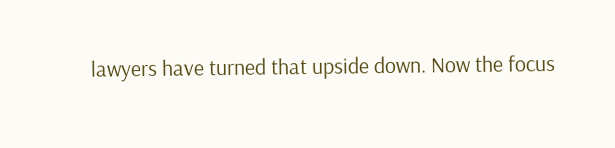lawyers have turned that upside down. Now the focus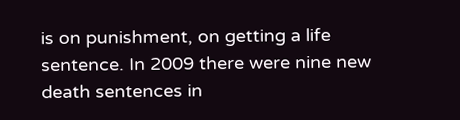is on punishment, on getting a life sentence. In 2009 there were nine new death sentences in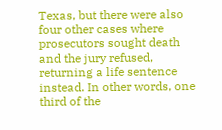Texas, but there were also four other cases where prosecutors sought death and the jury refused, returning a life sentence instead. In other words, one third of the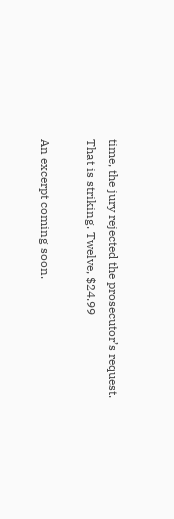time, the jury rejected the prosecutor’s request. That is striking. Twelve, $24.99

An excerpt coming soon.